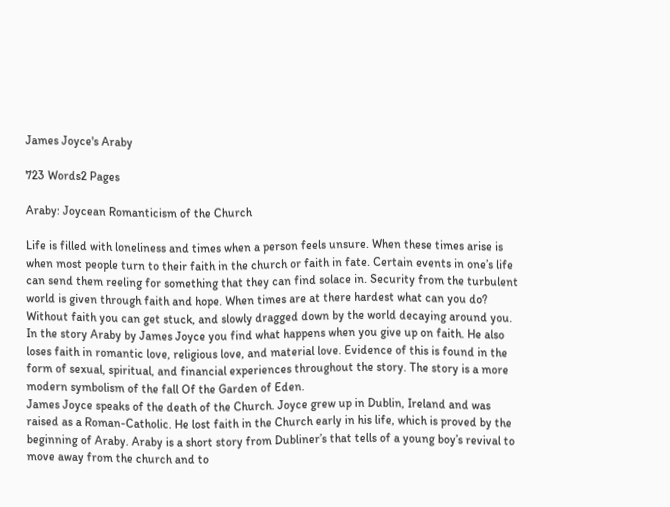James Joyce's Araby

723 Words2 Pages

Araby: Joycean Romanticism of the Church

Life is filled with loneliness and times when a person feels unsure. When these times arise is when most people turn to their faith in the church or faith in fate. Certain events in one’s life can send them reeling for something that they can find solace in. Security from the turbulent world is given through faith and hope. When times are at there hardest what can you do? Without faith you can get stuck, and slowly dragged down by the world decaying around you. In the story Araby by James Joyce you find what happens when you give up on faith. He also loses faith in romantic love, religious love, and material love. Evidence of this is found in the form of sexual, spiritual, and financial experiences throughout the story. The story is a more modern symbolism of the fall Of the Garden of Eden.
James Joyce speaks of the death of the Church. Joyce grew up in Dublin, Ireland and was raised as a Roman-Catholic. He lost faith in the Church early in his life, which is proved by the beginning of Araby. Araby is a short story from Dubliner’s that tells of a young boy’s revival to move away from the church and to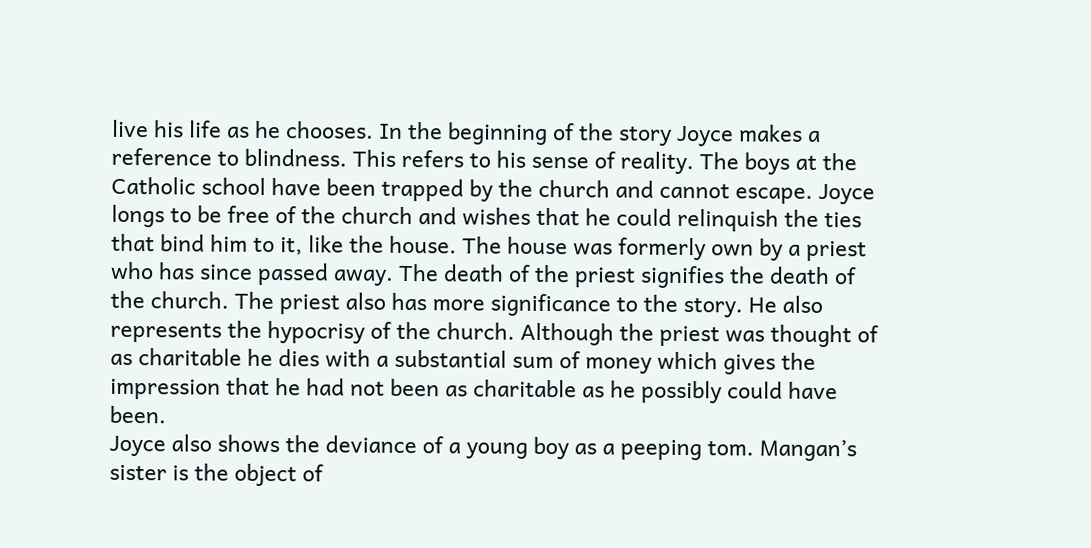live his life as he chooses. In the beginning of the story Joyce makes a reference to blindness. This refers to his sense of reality. The boys at the Catholic school have been trapped by the church and cannot escape. Joyce longs to be free of the church and wishes that he could relinquish the ties that bind him to it, like the house. The house was formerly own by a priest who has since passed away. The death of the priest signifies the death of the church. The priest also has more significance to the story. He also represents the hypocrisy of the church. Although the priest was thought of as charitable he dies with a substantial sum of money which gives the impression that he had not been as charitable as he possibly could have been.
Joyce also shows the deviance of a young boy as a peeping tom. Mangan’s sister is the object of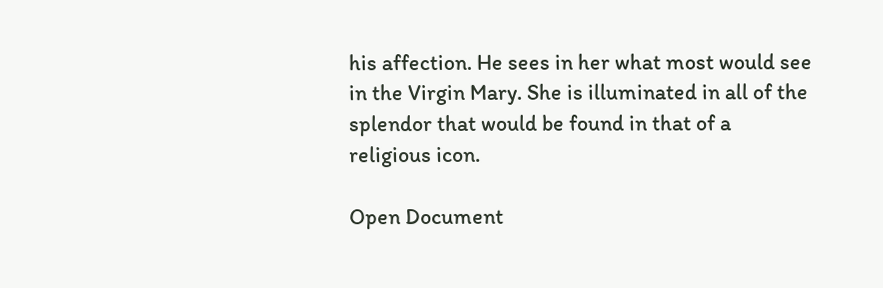his affection. He sees in her what most would see in the Virgin Mary. She is illuminated in all of the splendor that would be found in that of a religious icon.

Open Document